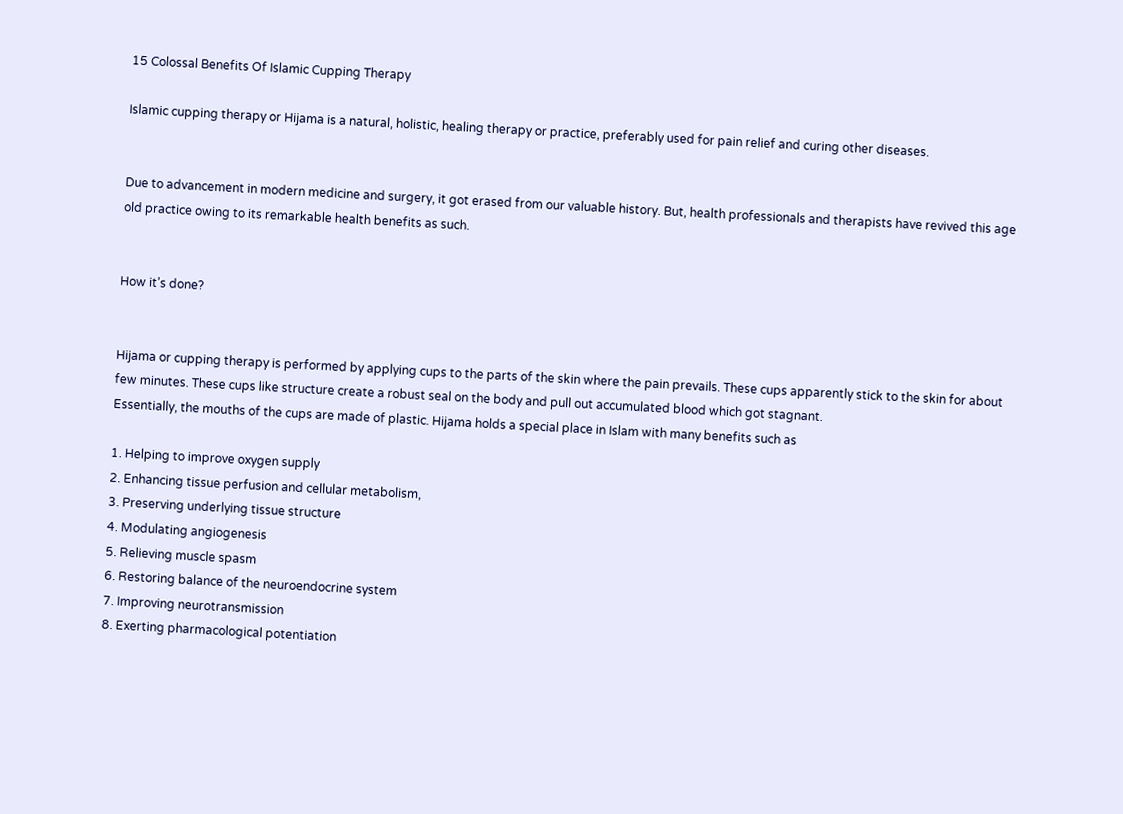15 Colossal Benefits Of Islamic Cupping Therapy

Islamic cupping therapy or Hijama is a natural, holistic, healing therapy or practice, preferably used for pain relief and curing other diseases.


Due to advancement in modern medicine and surgery, it got erased from our valuable history. But, health professionals and therapists have revived this age old practice owing to its remarkable health benefits as such.


How it’s done?


Hijama or cupping therapy is performed by applying cups to the parts of the skin where the pain prevails. These cups apparently stick to the skin for about few minutes. These cups like structure create a robust seal on the body and pull out accumulated blood which got stagnant.
Essentially, the mouths of the cups are made of plastic. Hijama holds a special place in Islam with many benefits such as

1. Helping to improve oxygen supply
2. Enhancing tissue perfusion and cellular metabolism,
3. Preserving underlying tissue structure
4. Modulating angiogenesis
5. Relieving muscle spasm
6. Restoring balance of the neuroendocrine system
7. Improving neurotransmission
8. Exerting pharmacological potentiation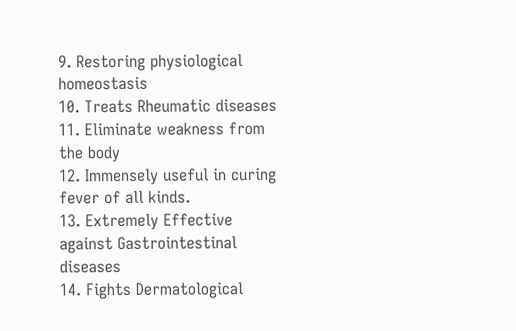9. Restoring physiological homeostasis
10. Treats Rheumatic diseases
11. Eliminate weakness from the body
12. Immensely useful in curing fever of all kinds.
13. Extremely Effective against Gastrointestinal diseases
14. Fights Dermatological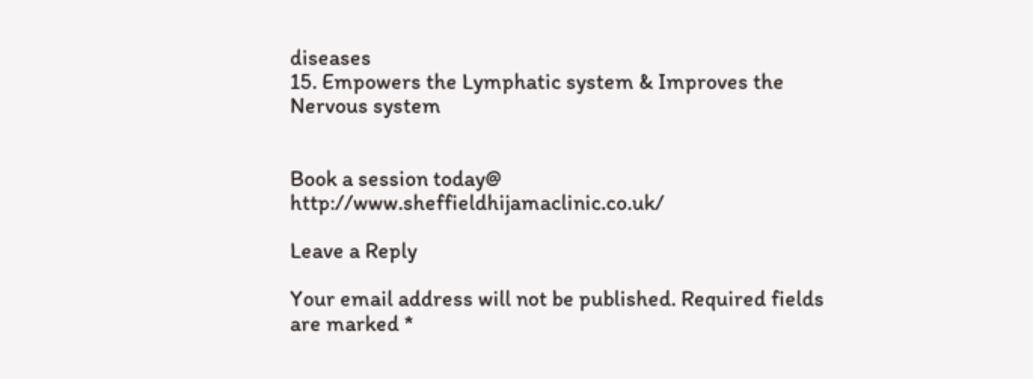diseases
15. Empowers the Lymphatic system & Improves the Nervous system


Book a session today@ http://www.sheffieldhijamaclinic.co.uk/

Leave a Reply

Your email address will not be published. Required fields are marked *